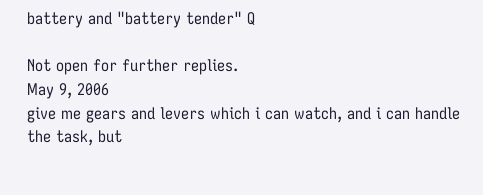battery and "battery tender" Q

Not open for further replies.
May 9, 2006
give me gears and levers which i can watch, and i can handle the task, but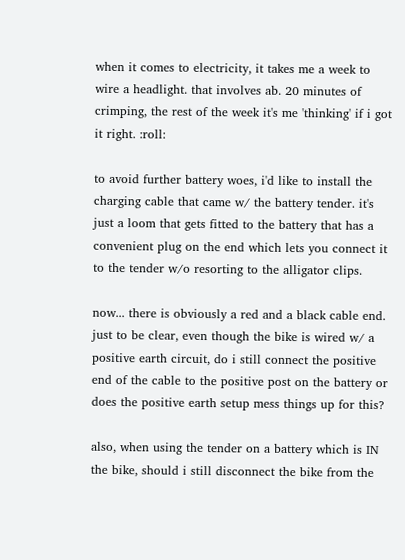when it comes to electricity, it takes me a week to wire a headlight. that involves ab. 20 minutes of crimping, the rest of the week it's me 'thinking' if i got it right. :roll:

to avoid further battery woes, i'd like to install the charging cable that came w/ the battery tender. it's just a loom that gets fitted to the battery that has a convenient plug on the end which lets you connect it to the tender w/o resorting to the alligator clips.

now... there is obviously a red and a black cable end. just to be clear, even though the bike is wired w/ a positive earth circuit, do i still connect the positive end of the cable to the positive post on the battery or does the positive earth setup mess things up for this?

also, when using the tender on a battery which is IN the bike, should i still disconnect the bike from the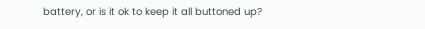battery, or is it ok to keep it all buttoned up?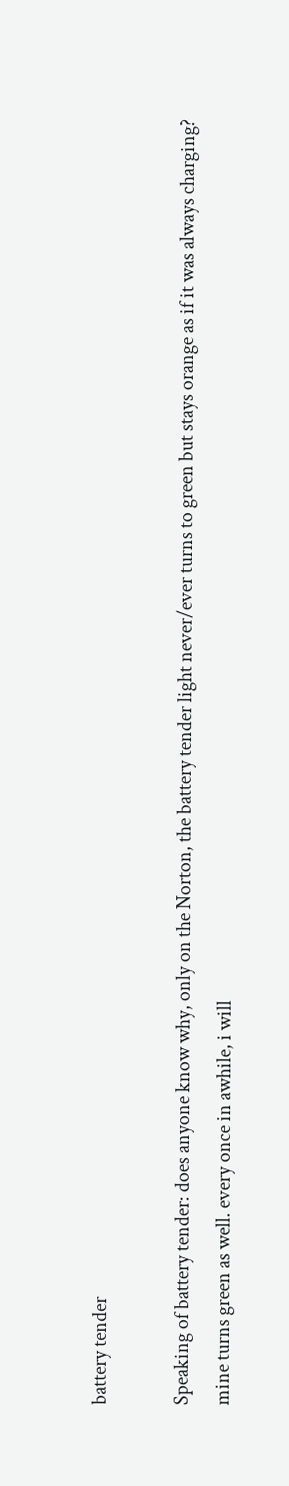battery tender

Speaking of battery tender: does anyone know why, only on the Norton, the battery tender light never/ever turns to green but stays orange as if it was always charging?
mine turns green as well. every once in awhile, i will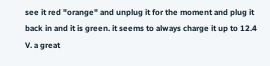see it red "orange" and unplug it for the moment and plug it back in and it is green. it seems to always charge it up to 12.4 V. a great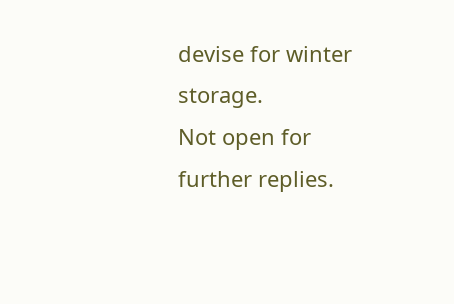devise for winter storage.
Not open for further replies.